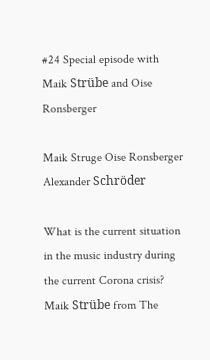#24 Special episode with Maik Strübe and Oise Ronsberger

Maik Struge Oise Ronsberger Alexander Schröder

What is the current situation in the music industry during the current Corona crisis? Maik Strübe from The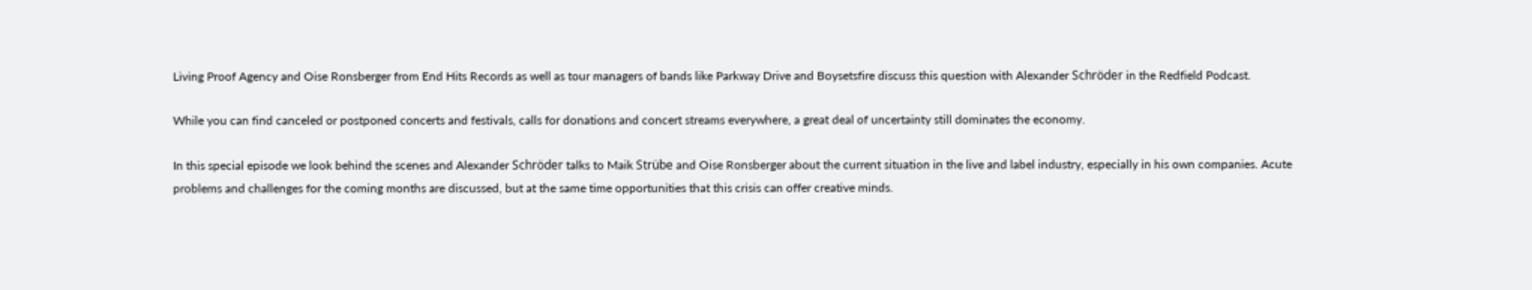Living Proof Agency and Oise Ronsberger from End Hits Records as well as tour managers of bands like Parkway Drive and Boysetsfire discuss this question with Alexander Schröder in the Redfield Podcast.

While you can find canceled or postponed concerts and festivals, calls for donations and concert streams everywhere, a great deal of uncertainty still dominates the economy.

In this special episode we look behind the scenes and Alexander Schröder talks to Maik Strübe and Oise Ronsberger about the current situation in the live and label industry, especially in his own companies. Acute problems and challenges for the coming months are discussed, but at the same time opportunities that this crisis can offer creative minds.